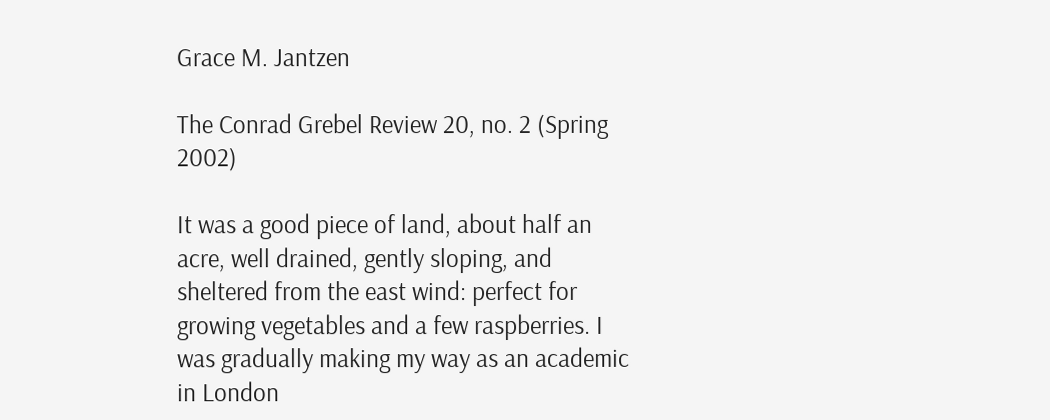Grace M. Jantzen

The Conrad Grebel Review 20, no. 2 (Spring 2002)

It was a good piece of land, about half an acre, well drained, gently sloping, and sheltered from the east wind: perfect for growing vegetables and a few raspberries. I was gradually making my way as an academic in London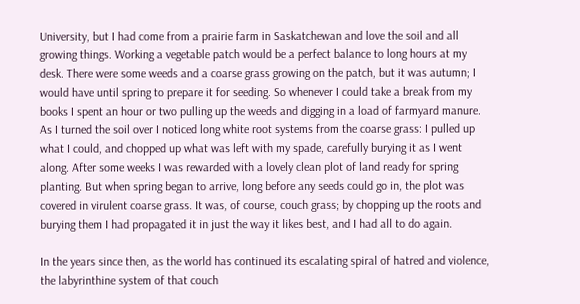University, but I had come from a prairie farm in Saskatchewan and love the soil and all growing things. Working a vegetable patch would be a perfect balance to long hours at my desk. There were some weeds and a coarse grass growing on the patch, but it was autumn; I would have until spring to prepare it for seeding. So whenever I could take a break from my books I spent an hour or two pulling up the weeds and digging in a load of farmyard manure. As I turned the soil over I noticed long white root systems from the coarse grass: I pulled up what I could, and chopped up what was left with my spade, carefully burying it as I went along. After some weeks I was rewarded with a lovely clean plot of land ready for spring planting. But when spring began to arrive, long before any seeds could go in, the plot was covered in virulent coarse grass. It was, of course, couch grass; by chopping up the roots and burying them I had propagated it in just the way it likes best, and I had all to do again.

In the years since then, as the world has continued its escalating spiral of hatred and violence, the labyrinthine system of that couch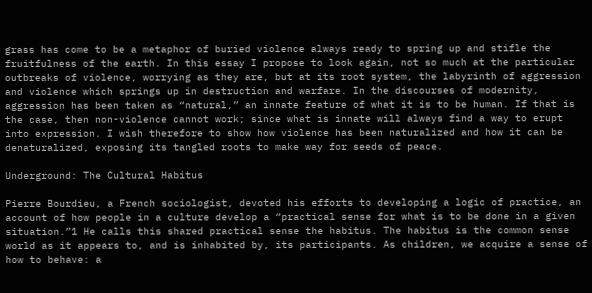grass has come to be a metaphor of buried violence always ready to spring up and stifle the fruitfulness of the earth. In this essay I propose to look again, not so much at the particular outbreaks of violence, worrying as they are, but at its root system, the labyrinth of aggression and violence which springs up in destruction and warfare. In the discourses of modernity, aggression has been taken as “natural,” an innate feature of what it is to be human. If that is the case, then non-violence cannot work; since what is innate will always find a way to erupt into expression. I wish therefore to show how violence has been naturalized and how it can be denaturalized, exposing its tangled roots to make way for seeds of peace.

Underground: The Cultural Habitus

Pierre Bourdieu, a French sociologist, devoted his efforts to developing a logic of practice, an account of how people in a culture develop a “practical sense for what is to be done in a given situation.”1 He calls this shared practical sense the habitus. The habitus is the common sense world as it appears to, and is inhabited by, its participants. As children, we acquire a sense of how to behave: a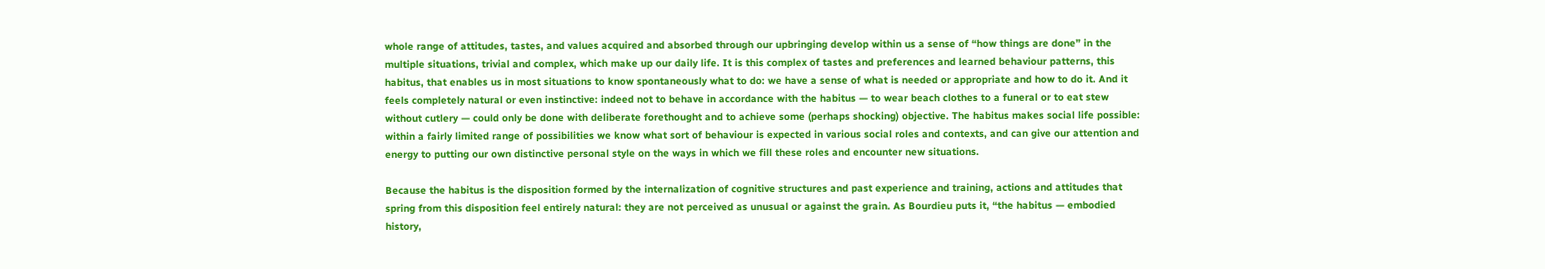whole range of attitudes, tastes, and values acquired and absorbed through our upbringing develop within us a sense of “how things are done” in the multiple situations, trivial and complex, which make up our daily life. It is this complex of tastes and preferences and learned behaviour patterns, this habitus, that enables us in most situations to know spontaneously what to do: we have a sense of what is needed or appropriate and how to do it. And it feels completely natural or even instinctive: indeed not to behave in accordance with the habitus — to wear beach clothes to a funeral or to eat stew without cutlery — could only be done with deliberate forethought and to achieve some (perhaps shocking) objective. The habitus makes social life possible: within a fairly limited range of possibilities we know what sort of behaviour is expected in various social roles and contexts, and can give our attention and energy to putting our own distinctive personal style on the ways in which we fill these roles and encounter new situations.

Because the habitus is the disposition formed by the internalization of cognitive structures and past experience and training, actions and attitudes that spring from this disposition feel entirely natural: they are not perceived as unusual or against the grain. As Bourdieu puts it, “the habitus — embodied history,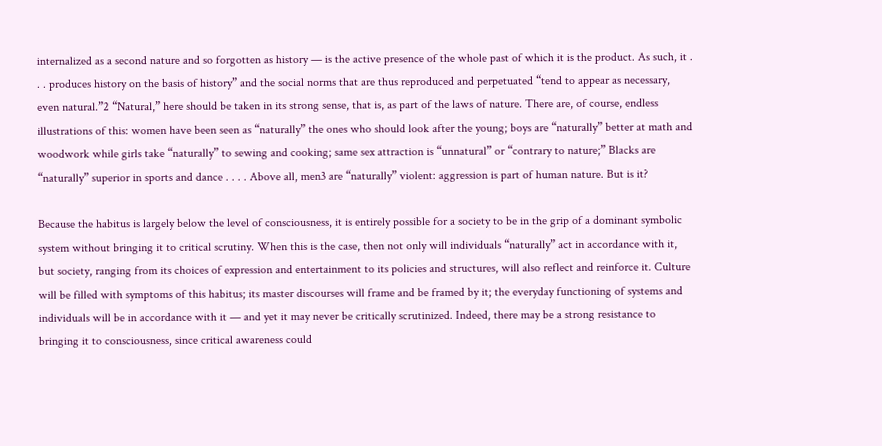internalized as a second nature and so forgotten as history — is the active presence of the whole past of which it is the product. As such, it . . . produces history on the basis of history” and the social norms that are thus reproduced and perpetuated “tend to appear as necessary, even natural.”2 “Natural,” here should be taken in its strong sense, that is, as part of the laws of nature. There are, of course, endless illustrations of this: women have been seen as “naturally” the ones who should look after the young; boys are “naturally” better at math and woodwork while girls take “naturally” to sewing and cooking; same sex attraction is “unnatural” or “contrary to nature;” Blacks are “naturally” superior in sports and dance . . . . Above all, men3 are “naturally” violent: aggression is part of human nature. But is it?

Because the habitus is largely below the level of consciousness, it is entirely possible for a society to be in the grip of a dominant symbolic system without bringing it to critical scrutiny. When this is the case, then not only will individuals “naturally” act in accordance with it, but society, ranging from its choices of expression and entertainment to its policies and structures, will also reflect and reinforce it. Culture will be filled with symptoms of this habitus; its master discourses will frame and be framed by it; the everyday functioning of systems and individuals will be in accordance with it — and yet it may never be critically scrutinized. Indeed, there may be a strong resistance to bringing it to consciousness, since critical awareness could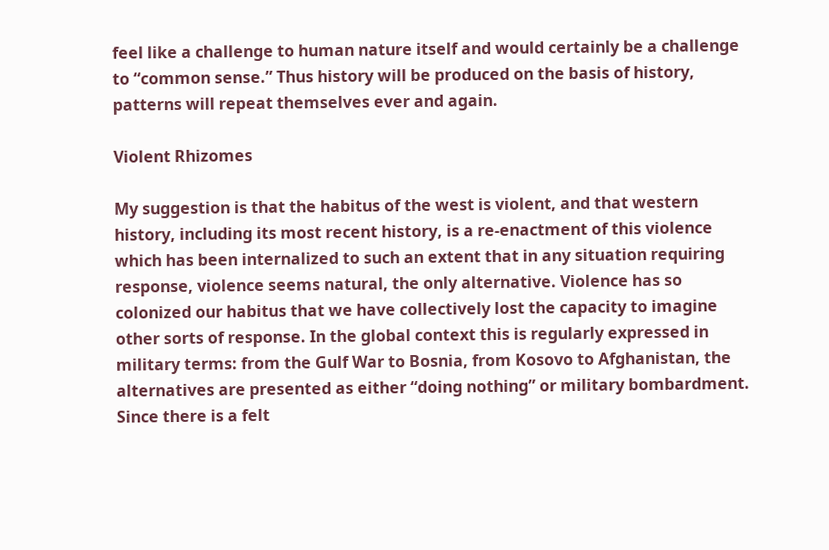feel like a challenge to human nature itself and would certainly be a challenge to “common sense.” Thus history will be produced on the basis of history, patterns will repeat themselves ever and again.

Violent Rhizomes

My suggestion is that the habitus of the west is violent, and that western history, including its most recent history, is a re-enactment of this violence which has been internalized to such an extent that in any situation requiring response, violence seems natural, the only alternative. Violence has so colonized our habitus that we have collectively lost the capacity to imagine other sorts of response. In the global context this is regularly expressed in military terms: from the Gulf War to Bosnia, from Kosovo to Afghanistan, the alternatives are presented as either “doing nothing” or military bombardment. Since there is a felt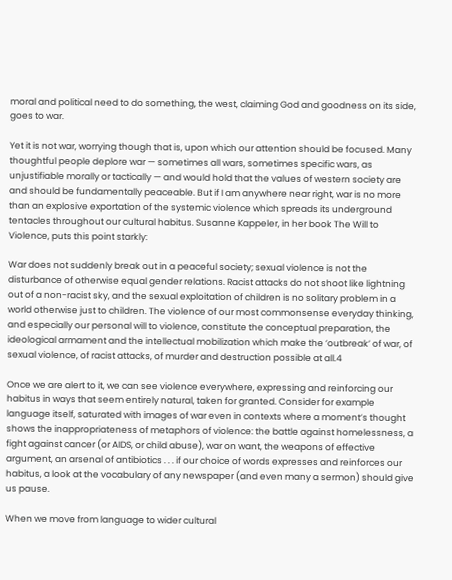moral and political need to do something, the west, claiming God and goodness on its side, goes to war.

Yet it is not war, worrying though that is, upon which our attention should be focused. Many thoughtful people deplore war — sometimes all wars, sometimes specific wars, as unjustifiable morally or tactically — and would hold that the values of western society are and should be fundamentally peaceable. But if I am anywhere near right, war is no more than an explosive exportation of the systemic violence which spreads its underground tentacles throughout our cultural habitus. Susanne Kappeler, in her book The Will to Violence, puts this point starkly:

War does not suddenly break out in a peaceful society; sexual violence is not the disturbance of otherwise equal gender relations. Racist attacks do not shoot like lightning out of a non-racist sky, and the sexual exploitation of children is no solitary problem in a world otherwise just to children. The violence of our most commonsense everyday thinking, and especially our personal will to violence, constitute the conceptual preparation, the ideological armament and the intellectual mobilization which make the ‘outbreak’ of war, of sexual violence, of racist attacks, of murder and destruction possible at all.4

Once we are alert to it, we can see violence everywhere, expressing and reinforcing our habitus in ways that seem entirely natural, taken for granted. Consider for example language itself, saturated with images of war even in contexts where a moment’s thought shows the inappropriateness of metaphors of violence: the battle against homelessness, a fight against cancer (or AIDS, or child abuse), war on want, the weapons of effective argument, an arsenal of antibiotics . . . if our choice of words expresses and reinforces our habitus, a look at the vocabulary of any newspaper (and even many a sermon) should give us pause.

When we move from language to wider cultural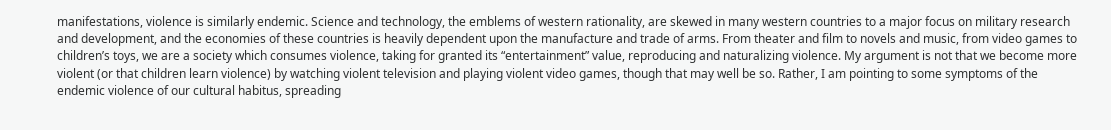manifestations, violence is similarly endemic. Science and technology, the emblems of western rationality, are skewed in many western countries to a major focus on military research and development, and the economies of these countries is heavily dependent upon the manufacture and trade of arms. From theater and film to novels and music, from video games to children’s toys, we are a society which consumes violence, taking for granted its “entertainment” value, reproducing and naturalizing violence. My argument is not that we become more violent (or that children learn violence) by watching violent television and playing violent video games, though that may well be so. Rather, I am pointing to some symptoms of the endemic violence of our cultural habitus, spreading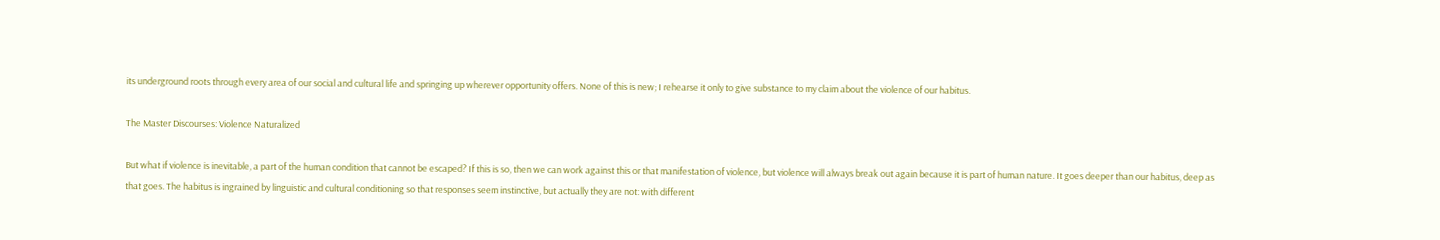its underground roots through every area of our social and cultural life and springing up wherever opportunity offers. None of this is new; I rehearse it only to give substance to my claim about the violence of our habitus.

The Master Discourses: Violence Naturalized

But what if violence is inevitable, a part of the human condition that cannot be escaped? If this is so, then we can work against this or that manifestation of violence, but violence will always break out again because it is part of human nature. It goes deeper than our habitus, deep as that goes. The habitus is ingrained by linguistic and cultural conditioning so that responses seem instinctive, but actually they are not: with different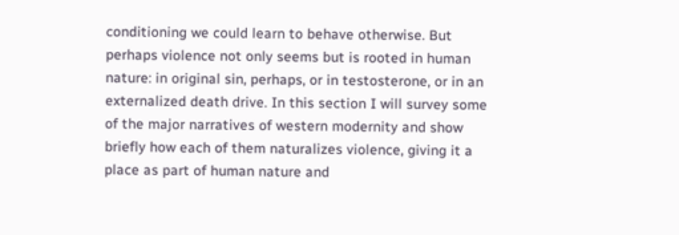conditioning we could learn to behave otherwise. But perhaps violence not only seems but is rooted in human nature: in original sin, perhaps, or in testosterone, or in an externalized death drive. In this section I will survey some of the major narratives of western modernity and show briefly how each of them naturalizes violence, giving it a place as part of human nature and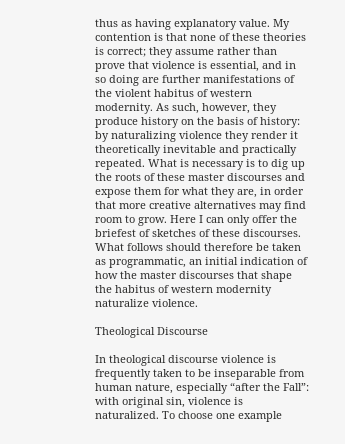thus as having explanatory value. My contention is that none of these theories is correct; they assume rather than prove that violence is essential, and in so doing are further manifestations of the violent habitus of western modernity. As such, however, they produce history on the basis of history: by naturalizing violence they render it theoretically inevitable and practically repeated. What is necessary is to dig up the roots of these master discourses and expose them for what they are, in order that more creative alternatives may find room to grow. Here I can only offer the briefest of sketches of these discourses. What follows should therefore be taken as programmatic, an initial indication of how the master discourses that shape the habitus of western modernity naturalize violence.

Theological Discourse

In theological discourse violence is frequently taken to be inseparable from human nature, especially “after the Fall”: with original sin, violence is naturalized. To choose one example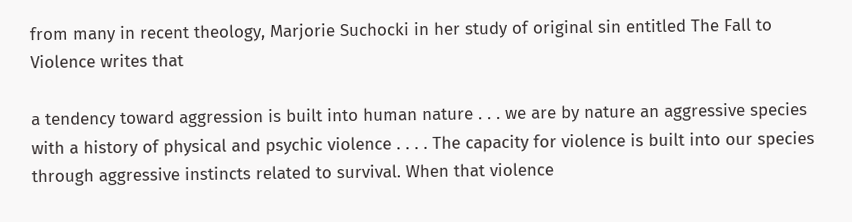from many in recent theology, Marjorie Suchocki in her study of original sin entitled The Fall to Violence writes that

a tendency toward aggression is built into human nature . . . we are by nature an aggressive species with a history of physical and psychic violence . . . . The capacity for violence is built into our species through aggressive instincts related to survival. When that violence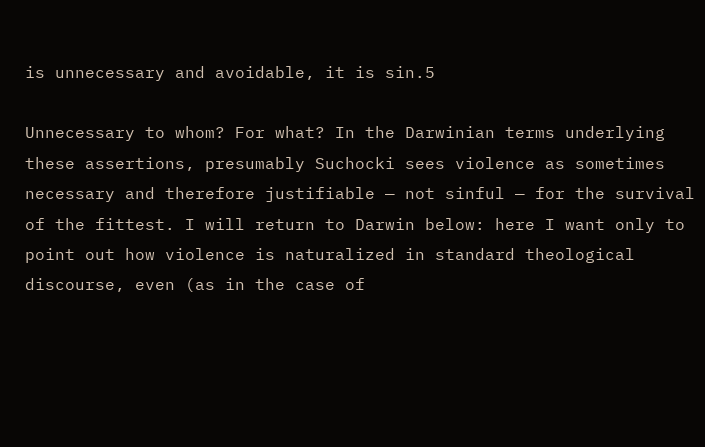is unnecessary and avoidable, it is sin.5

Unnecessary to whom? For what? In the Darwinian terms underlying these assertions, presumably Suchocki sees violence as sometimes necessary and therefore justifiable — not sinful — for the survival of the fittest. I will return to Darwin below: here I want only to point out how violence is naturalized in standard theological discourse, even (as in the case of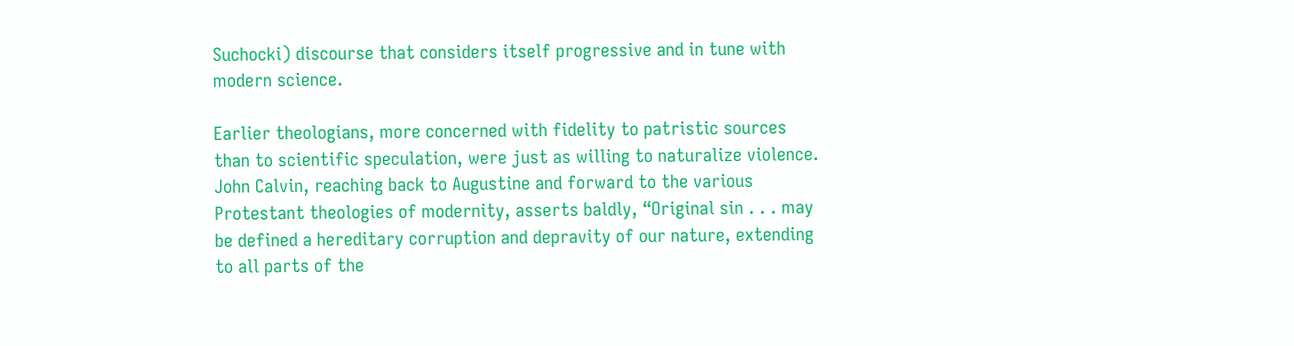Suchocki) discourse that considers itself progressive and in tune with modern science.

Earlier theologians, more concerned with fidelity to patristic sources than to scientific speculation, were just as willing to naturalize violence. John Calvin, reaching back to Augustine and forward to the various Protestant theologies of modernity, asserts baldly, “Original sin . . . may be defined a hereditary corruption and depravity of our nature, extending to all parts of the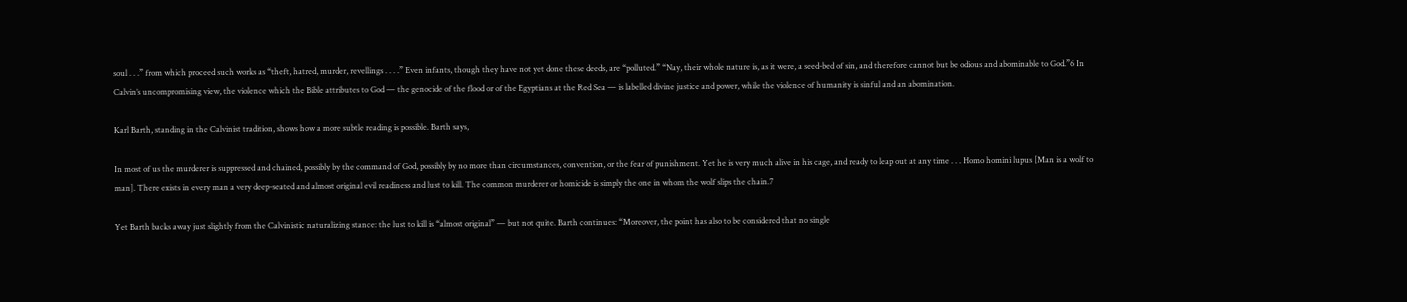soul . . .” from which proceed such works as “theft, hatred, murder, revellings . . . .” Even infants, though they have not yet done these deeds, are “polluted.” “Nay, their whole nature is, as it were, a seed-bed of sin, and therefore cannot but be odious and abominable to God.”6 In Calvin’s uncompromising view, the violence which the Bible attributes to God — the genocide of the flood or of the Egyptians at the Red Sea — is labelled divine justice and power, while the violence of humanity is sinful and an abomination.

Karl Barth, standing in the Calvinist tradition, shows how a more subtle reading is possible. Barth says,

In most of us the murderer is suppressed and chained, possibly by the command of God, possibly by no more than circumstances, convention, or the fear of punishment. Yet he is very much alive in his cage, and ready to leap out at any time . . . Homo homini lupus [Man is a wolf to man]. There exists in every man a very deep-seated and almost original evil readiness and lust to kill. The common murderer or homicide is simply the one in whom the wolf slips the chain.7

Yet Barth backs away just slightly from the Calvinistic naturalizing stance: the lust to kill is “almost original” — but not quite. Barth continues: “Moreover, the point has also to be considered that no single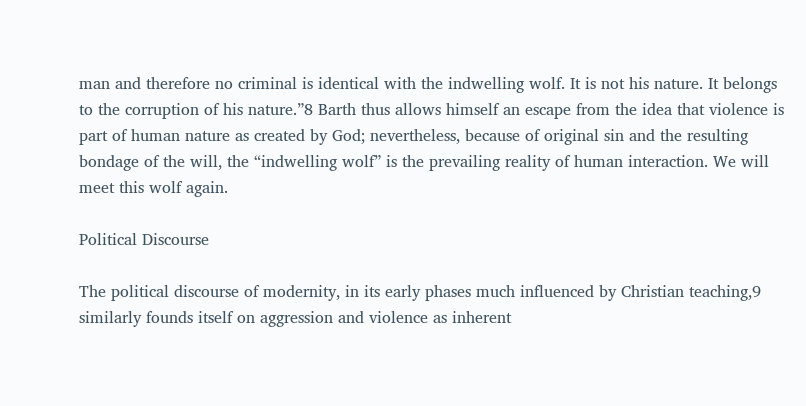man and therefore no criminal is identical with the indwelling wolf. It is not his nature. It belongs to the corruption of his nature.”8 Barth thus allows himself an escape from the idea that violence is part of human nature as created by God; nevertheless, because of original sin and the resulting bondage of the will, the “indwelling wolf” is the prevailing reality of human interaction. We will meet this wolf again.

Political Discourse

The political discourse of modernity, in its early phases much influenced by Christian teaching,9 similarly founds itself on aggression and violence as inherent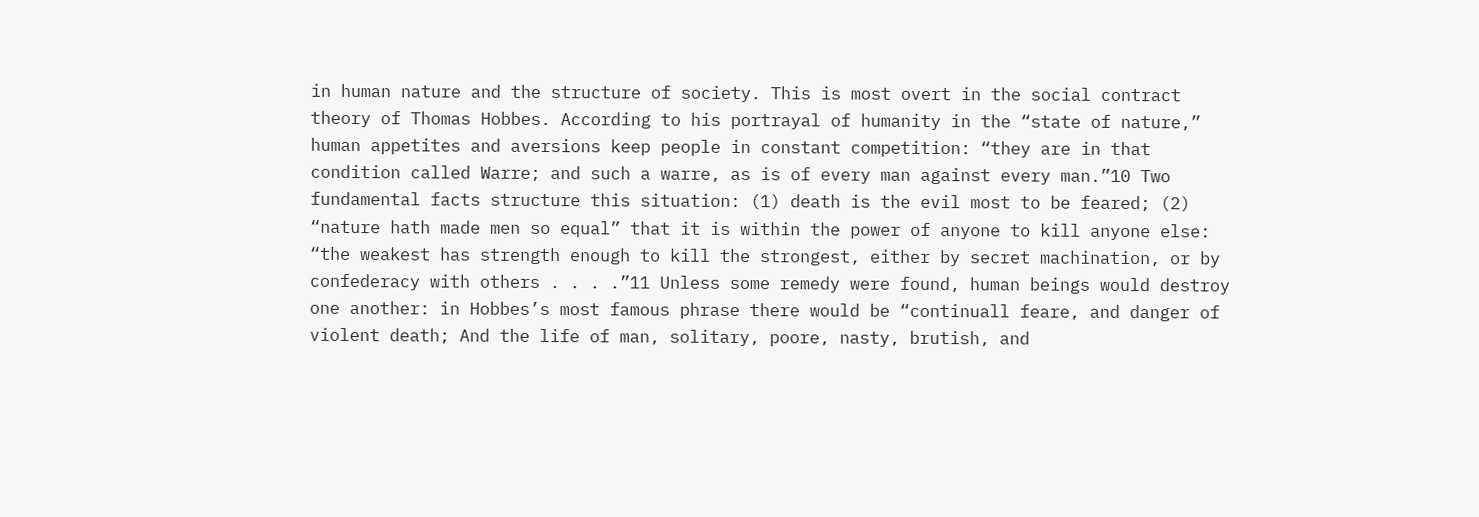in human nature and the structure of society. This is most overt in the social contract theory of Thomas Hobbes. According to his portrayal of humanity in the “state of nature,” human appetites and aversions keep people in constant competition: “they are in that condition called Warre; and such a warre, as is of every man against every man.”10 Two fundamental facts structure this situation: (1) death is the evil most to be feared; (2) “nature hath made men so equal” that it is within the power of anyone to kill anyone else: “the weakest has strength enough to kill the strongest, either by secret machination, or by confederacy with others . . . .”11 Unless some remedy were found, human beings would destroy one another: in Hobbes’s most famous phrase there would be “continuall feare, and danger of violent death; And the life of man, solitary, poore, nasty, brutish, and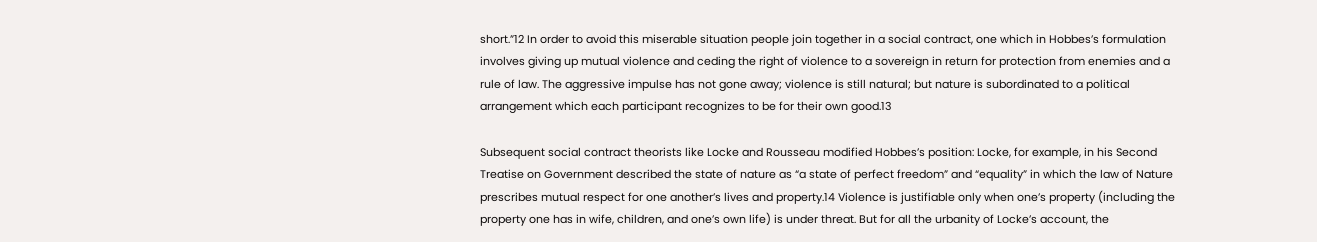short.”12 In order to avoid this miserable situation people join together in a social contract, one which in Hobbes’s formulation involves giving up mutual violence and ceding the right of violence to a sovereign in return for protection from enemies and a rule of law. The aggressive impulse has not gone away; violence is still natural; but nature is subordinated to a political arrangement which each participant recognizes to be for their own good.13

Subsequent social contract theorists like Locke and Rousseau modified Hobbes’s position: Locke, for example, in his Second Treatise on Government described the state of nature as “a state of perfect freedom” and “equality” in which the law of Nature prescribes mutual respect for one another’s lives and property.14 Violence is justifiable only when one’s property (including the property one has in wife, children, and one’s own life) is under threat. But for all the urbanity of Locke’s account, the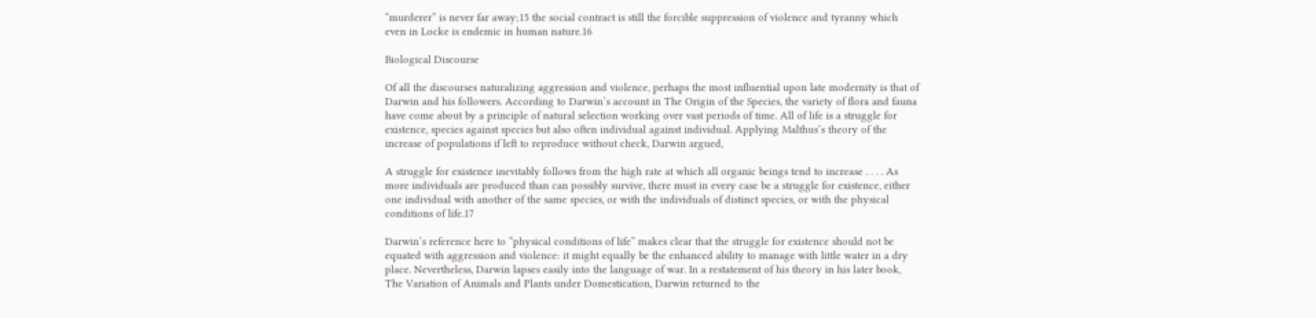“murderer” is never far away;15 the social contract is still the forcible suppression of violence and tyranny which even in Locke is endemic in human nature.16

Biological Discourse

Of all the discourses naturalizing aggression and violence, perhaps the most influential upon late modernity is that of Darwin and his followers. According to Darwin’s account in The Origin of the Species, the variety of flora and fauna have come about by a principle of natural selection working over vast periods of time. All of life is a struggle for existence, species against species but also often individual against individual. Applying Malthus’s theory of the increase of populations if left to reproduce without check, Darwin argued,

A struggle for existence inevitably follows from the high rate at which all organic beings tend to increase . . . . As more individuals are produced than can possibly survive, there must in every case be a struggle for existence, either one individual with another of the same species, or with the individuals of distinct species, or with the physical conditions of life.17

Darwin’s reference here to “physical conditions of life” makes clear that the struggle for existence should not be equated with aggression and violence: it might equally be the enhanced ability to manage with little water in a dry place. Nevertheless, Darwin lapses easily into the language of war. In a restatement of his theory in his later book, The Variation of Animals and Plants under Domestication, Darwin returned to the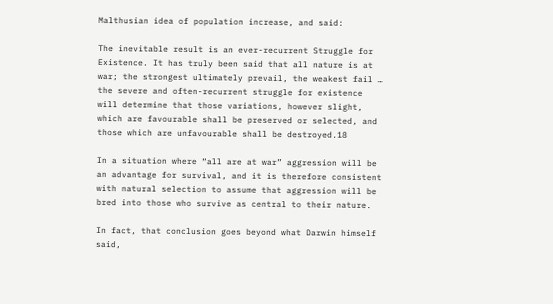Malthusian idea of population increase, and said:

The inevitable result is an ever-recurrent Struggle for Existence. It has truly been said that all nature is at war; the strongest ultimately prevail, the weakest fail … the severe and often-recurrent struggle for existence will determine that those variations, however slight, which are favourable shall be preserved or selected, and those which are unfavourable shall be destroyed.18

In a situation where “all are at war” aggression will be an advantage for survival, and it is therefore consistent with natural selection to assume that aggression will be bred into those who survive as central to their nature.

In fact, that conclusion goes beyond what Darwin himself said,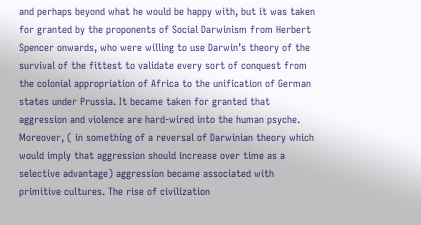and perhaps beyond what he would be happy with, but it was taken for granted by the proponents of Social Darwinism from Herbert Spencer onwards, who were willing to use Darwin’s theory of the survival of the fittest to validate every sort of conquest from the colonial appropriation of Africa to the unification of German states under Prussia. It became taken for granted that aggression and violence are hard-wired into the human psyche. Moreover, ( in something of a reversal of Darwinian theory which would imply that aggression should increase over time as a selective advantage) aggression became associated with primitive cultures. The rise of civilization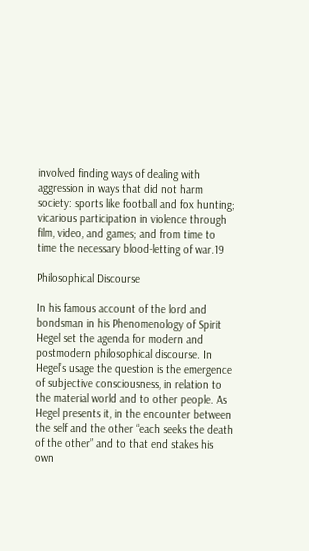involved finding ways of dealing with aggression in ways that did not harm society: sports like football and fox hunting; vicarious participation in violence through film, video, and games; and from time to time the necessary blood-letting of war.19

Philosophical Discourse

In his famous account of the lord and bondsman in his Phenomenology of Spirit Hegel set the agenda for modern and postmodern philosophical discourse. In Hegel’s usage the question is the emergence of subjective consciousness, in relation to the material world and to other people. As Hegel presents it, in the encounter between the self and the other “each seeks the death of the other” and to that end stakes his own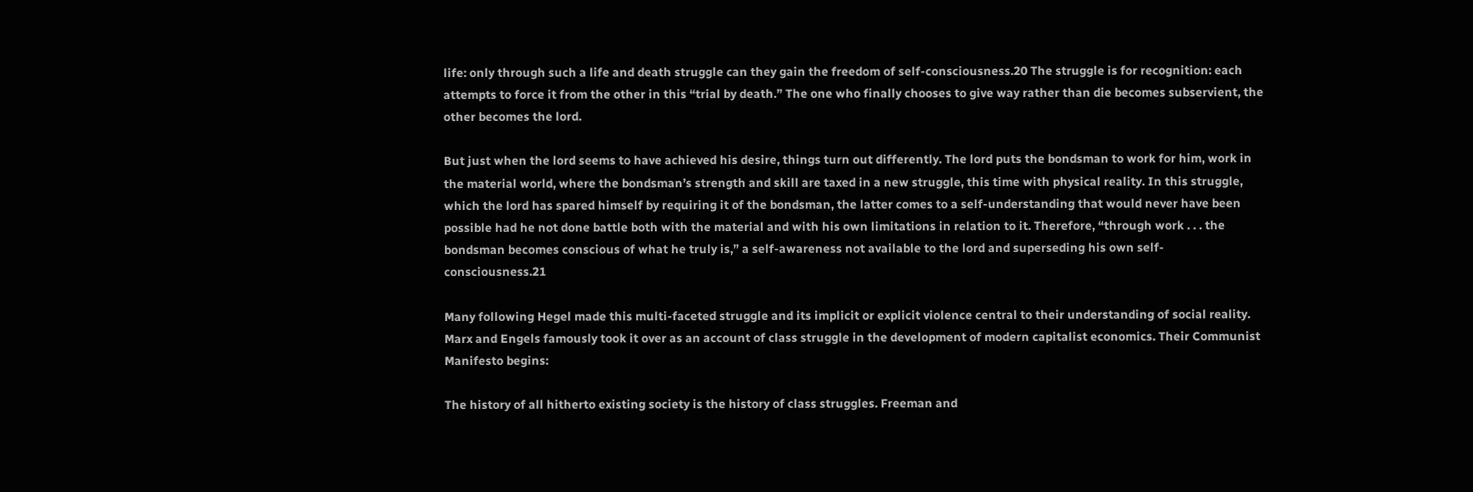life: only through such a life and death struggle can they gain the freedom of self-consciousness.20 The struggle is for recognition: each attempts to force it from the other in this “trial by death.” The one who finally chooses to give way rather than die becomes subservient, the other becomes the lord.

But just when the lord seems to have achieved his desire, things turn out differently. The lord puts the bondsman to work for him, work in the material world, where the bondsman’s strength and skill are taxed in a new struggle, this time with physical reality. In this struggle, which the lord has spared himself by requiring it of the bondsman, the latter comes to a self-understanding that would never have been possible had he not done battle both with the material and with his own limitations in relation to it. Therefore, “through work . . . the bondsman becomes conscious of what he truly is,” a self-awareness not available to the lord and superseding his own self-consciousness.21

Many following Hegel made this multi-faceted struggle and its implicit or explicit violence central to their understanding of social reality. Marx and Engels famously took it over as an account of class struggle in the development of modern capitalist economics. Their Communist Manifesto begins:

The history of all hitherto existing society is the history of class struggles. Freeman and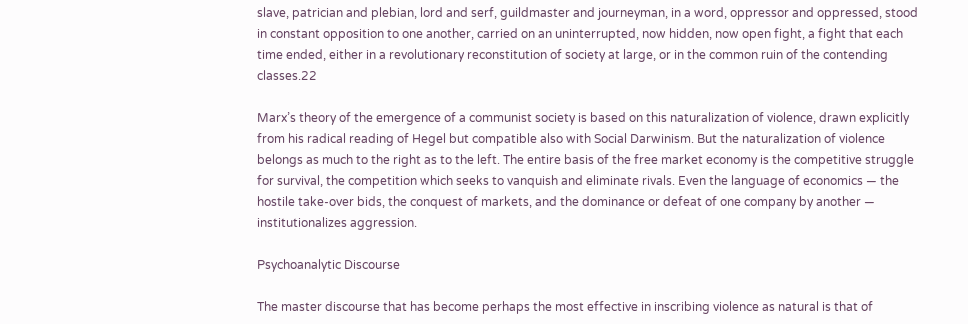slave, patrician and plebian, lord and serf, guildmaster and journeyman, in a word, oppressor and oppressed, stood in constant opposition to one another, carried on an uninterrupted, now hidden, now open fight, a fight that each time ended, either in a revolutionary reconstitution of society at large, or in the common ruin of the contending classes.22

Marx’s theory of the emergence of a communist society is based on this naturalization of violence, drawn explicitly from his radical reading of Hegel but compatible also with Social Darwinism. But the naturalization of violence belongs as much to the right as to the left. The entire basis of the free market economy is the competitive struggle for survival, the competition which seeks to vanquish and eliminate rivals. Even the language of economics — the hostile take-over bids, the conquest of markets, and the dominance or defeat of one company by another — institutionalizes aggression.

Psychoanalytic Discourse

The master discourse that has become perhaps the most effective in inscribing violence as natural is that of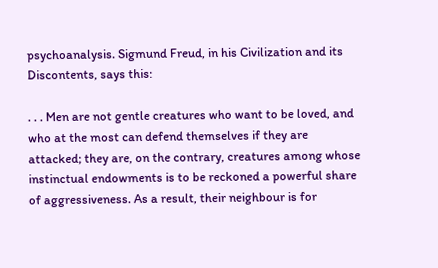psychoanalysis. Sigmund Freud, in his Civilization and its Discontents, says this:

. . . Men are not gentle creatures who want to be loved, and who at the most can defend themselves if they are attacked; they are, on the contrary, creatures among whose instinctual endowments is to be reckoned a powerful share of aggressiveness. As a result, their neighbour is for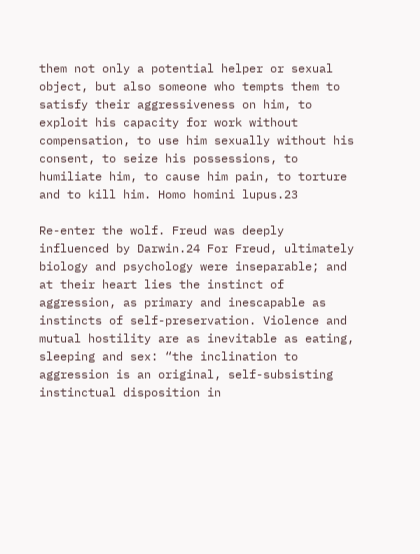them not only a potential helper or sexual object, but also someone who tempts them to satisfy their aggressiveness on him, to exploit his capacity for work without compensation, to use him sexually without his consent, to seize his possessions, to humiliate him, to cause him pain, to torture and to kill him. Homo homini lupus.23

Re-enter the wolf. Freud was deeply influenced by Darwin.24 For Freud, ultimately biology and psychology were inseparable; and at their heart lies the instinct of aggression, as primary and inescapable as instincts of self-preservation. Violence and mutual hostility are as inevitable as eating, sleeping and sex: “the inclination to aggression is an original, self-subsisting instinctual disposition in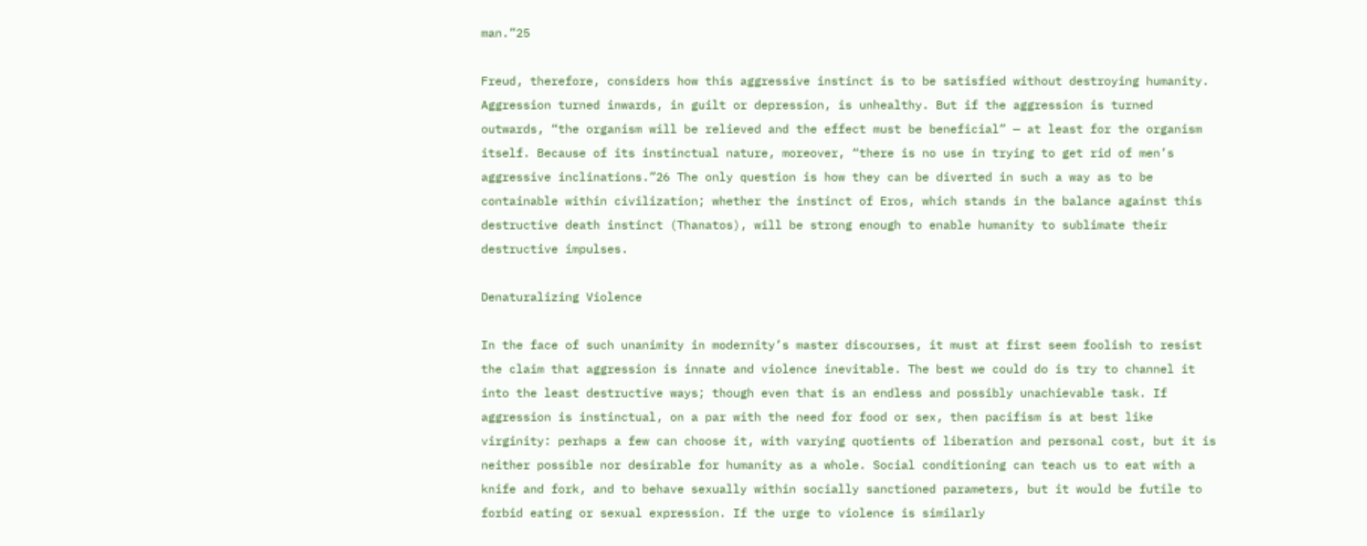man.”25

Freud, therefore, considers how this aggressive instinct is to be satisfied without destroying humanity. Aggression turned inwards, in guilt or depression, is unhealthy. But if the aggression is turned outwards, “the organism will be relieved and the effect must be beneficial” — at least for the organism itself. Because of its instinctual nature, moreover, “there is no use in trying to get rid of men’s aggressive inclinations.”26 The only question is how they can be diverted in such a way as to be containable within civilization; whether the instinct of Eros, which stands in the balance against this destructive death instinct (Thanatos), will be strong enough to enable humanity to sublimate their destructive impulses.

Denaturalizing Violence

In the face of such unanimity in modernity’s master discourses, it must at first seem foolish to resist the claim that aggression is innate and violence inevitable. The best we could do is try to channel it into the least destructive ways; though even that is an endless and possibly unachievable task. If aggression is instinctual, on a par with the need for food or sex, then pacifism is at best like virginity: perhaps a few can choose it, with varying quotients of liberation and personal cost, but it is neither possible nor desirable for humanity as a whole. Social conditioning can teach us to eat with a knife and fork, and to behave sexually within socially sanctioned parameters, but it would be futile to forbid eating or sexual expression. If the urge to violence is similarly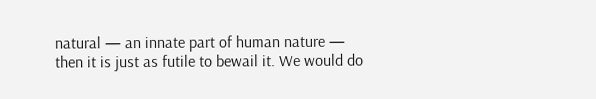natural — an innate part of human nature — then it is just as futile to bewail it. We would do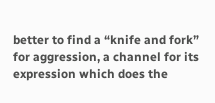better to find a “knife and fork” for aggression, a channel for its expression which does the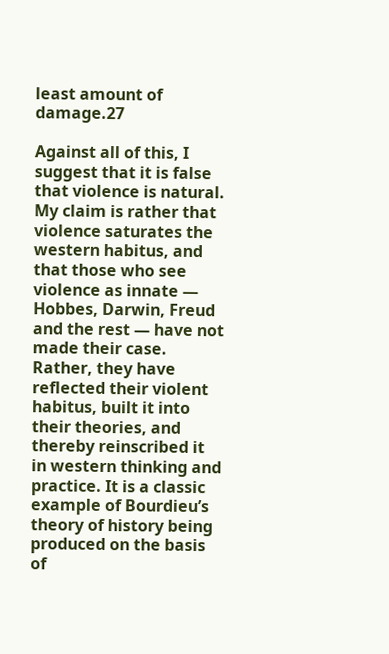least amount of damage.27

Against all of this, I suggest that it is false that violence is natural. My claim is rather that violence saturates the western habitus, and that those who see violence as innate — Hobbes, Darwin, Freud and the rest — have not made their case. Rather, they have reflected their violent habitus, built it into their theories, and thereby reinscribed it in western thinking and practice. It is a classic example of Bourdieu’s theory of history being produced on the basis of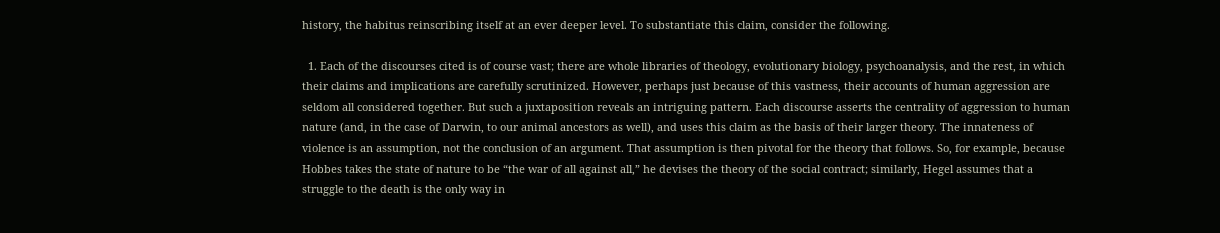history, the habitus reinscribing itself at an ever deeper level. To substantiate this claim, consider the following.

  1. Each of the discourses cited is of course vast; there are whole libraries of theology, evolutionary biology, psychoanalysis, and the rest, in which their claims and implications are carefully scrutinized. However, perhaps just because of this vastness, their accounts of human aggression are seldom all considered together. But such a juxtaposition reveals an intriguing pattern. Each discourse asserts the centrality of aggression to human nature (and, in the case of Darwin, to our animal ancestors as well), and uses this claim as the basis of their larger theory. The innateness of violence is an assumption, not the conclusion of an argument. That assumption is then pivotal for the theory that follows. So, for example, because Hobbes takes the state of nature to be “the war of all against all,” he devises the theory of the social contract; similarly, Hegel assumes that a struggle to the death is the only way in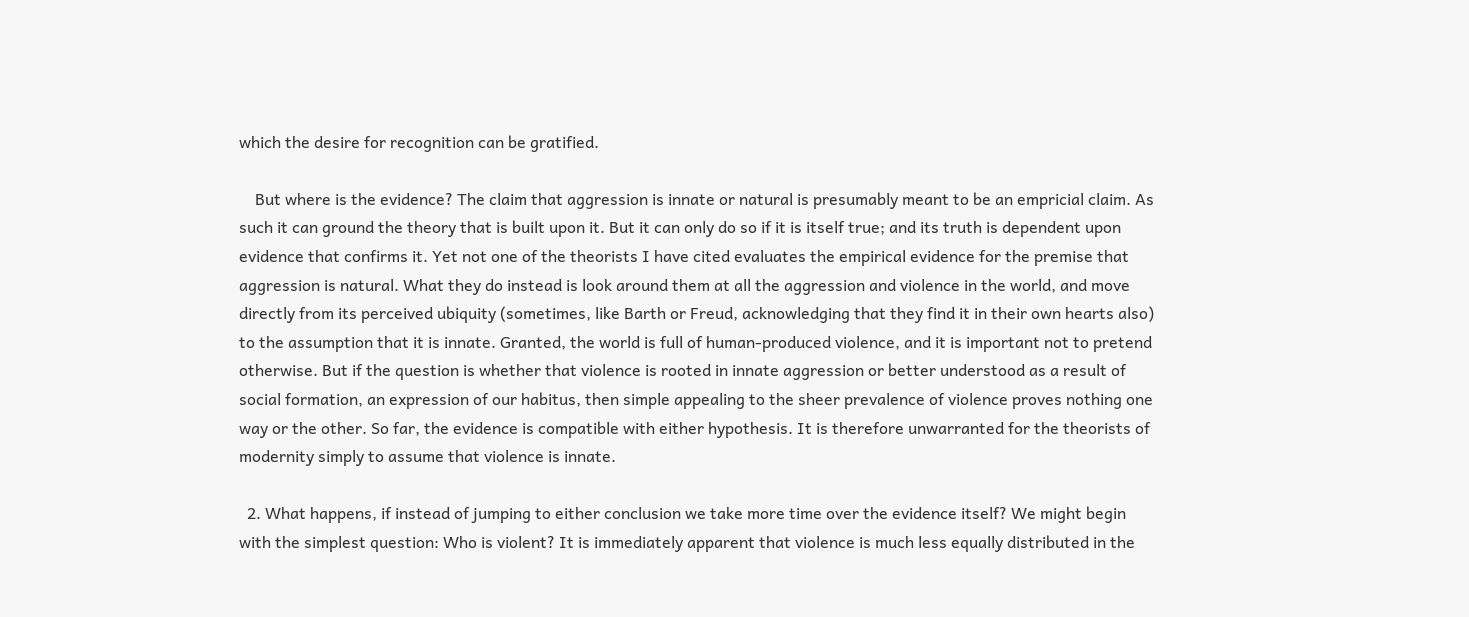which the desire for recognition can be gratified.

    But where is the evidence? The claim that aggression is innate or natural is presumably meant to be an empricial claim. As such it can ground the theory that is built upon it. But it can only do so if it is itself true; and its truth is dependent upon evidence that confirms it. Yet not one of the theorists I have cited evaluates the empirical evidence for the premise that aggression is natural. What they do instead is look around them at all the aggression and violence in the world, and move directly from its perceived ubiquity (sometimes, like Barth or Freud, acknowledging that they find it in their own hearts also) to the assumption that it is innate. Granted, the world is full of human-produced violence, and it is important not to pretend otherwise. But if the question is whether that violence is rooted in innate aggression or better understood as a result of social formation, an expression of our habitus, then simple appealing to the sheer prevalence of violence proves nothing one way or the other. So far, the evidence is compatible with either hypothesis. It is therefore unwarranted for the theorists of modernity simply to assume that violence is innate.

  2. What happens, if instead of jumping to either conclusion we take more time over the evidence itself? We might begin with the simplest question: Who is violent? It is immediately apparent that violence is much less equally distributed in the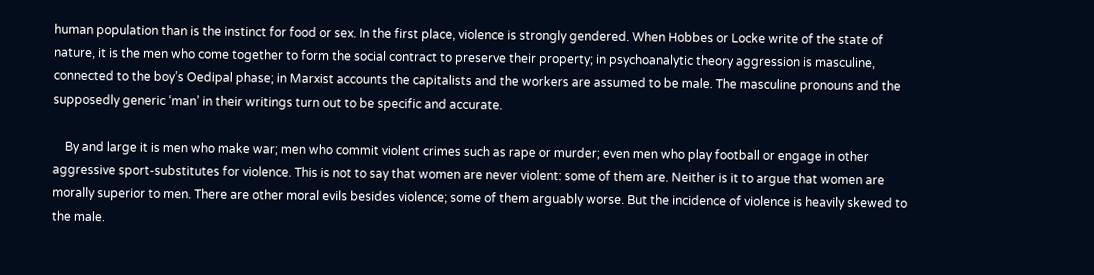human population than is the instinct for food or sex. In the first place, violence is strongly gendered. When Hobbes or Locke write of the state of nature, it is the men who come together to form the social contract to preserve their property; in psychoanalytic theory aggression is masculine, connected to the boy’s Oedipal phase; in Marxist accounts the capitalists and the workers are assumed to be male. The masculine pronouns and the supposedly generic ‘man’ in their writings turn out to be specific and accurate.

    By and large it is men who make war; men who commit violent crimes such as rape or murder; even men who play football or engage in other aggressive sport-substitutes for violence. This is not to say that women are never violent: some of them are. Neither is it to argue that women are morally superior to men. There are other moral evils besides violence; some of them arguably worse. But the incidence of violence is heavily skewed to the male.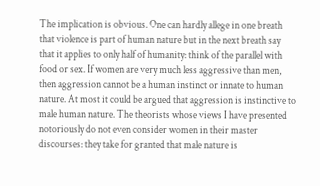The implication is obvious. One can hardly allege in one breath that violence is part of human nature but in the next breath say that it applies to only half of humanity: think of the parallel with food or sex. If women are very much less aggressive than men, then aggression cannot be a human instinct or innate to human nature. At most it could be argued that aggression is instinctive to male human nature. The theorists whose views I have presented notoriously do not even consider women in their master discourses: they take for granted that male nature is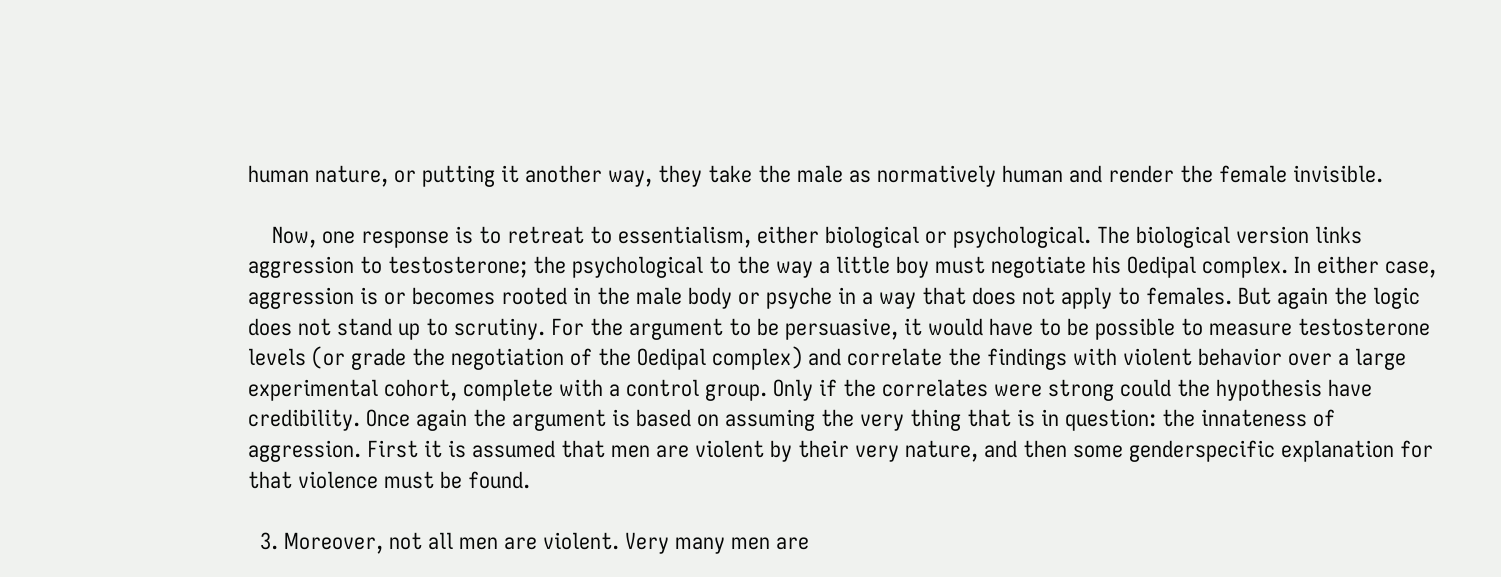human nature, or putting it another way, they take the male as normatively human and render the female invisible.

    Now, one response is to retreat to essentialism, either biological or psychological. The biological version links aggression to testosterone; the psychological to the way a little boy must negotiate his Oedipal complex. In either case, aggression is or becomes rooted in the male body or psyche in a way that does not apply to females. But again the logic does not stand up to scrutiny. For the argument to be persuasive, it would have to be possible to measure testosterone levels (or grade the negotiation of the Oedipal complex) and correlate the findings with violent behavior over a large experimental cohort, complete with a control group. Only if the correlates were strong could the hypothesis have credibility. Once again the argument is based on assuming the very thing that is in question: the innateness of aggression. First it is assumed that men are violent by their very nature, and then some genderspecific explanation for that violence must be found.

  3. Moreover, not all men are violent. Very many men are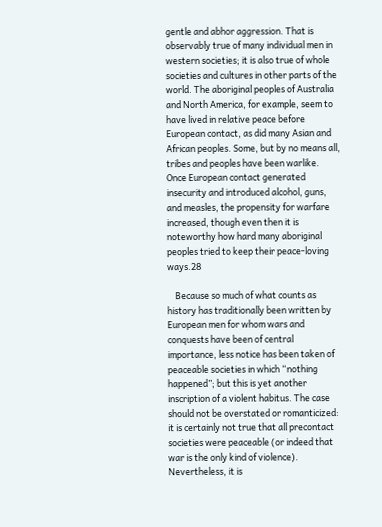gentle and abhor aggression. That is observably true of many individual men in western societies; it is also true of whole societies and cultures in other parts of the world. The aboriginal peoples of Australia and North America, for example, seem to have lived in relative peace before European contact, as did many Asian and African peoples. Some, but by no means all, tribes and peoples have been warlike. Once European contact generated insecurity and introduced alcohol, guns, and measles, the propensity for warfare increased, though even then it is noteworthy how hard many aboriginal peoples tried to keep their peace-loving ways.28

    Because so much of what counts as history has traditionally been written by European men for whom wars and conquests have been of central importance, less notice has been taken of peaceable societies in which “nothing happened”; but this is yet another inscription of a violent habitus. The case should not be overstated or romanticized: it is certainly not true that all precontact societies were peaceable (or indeed that war is the only kind of violence). Nevertheless, it is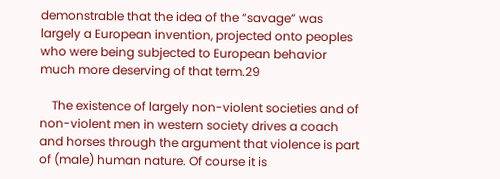demonstrable that the idea of the “savage” was largely a European invention, projected onto peoples who were being subjected to European behavior much more deserving of that term.29

    The existence of largely non-violent societies and of non-violent men in western society drives a coach and horses through the argument that violence is part of (male) human nature. Of course it is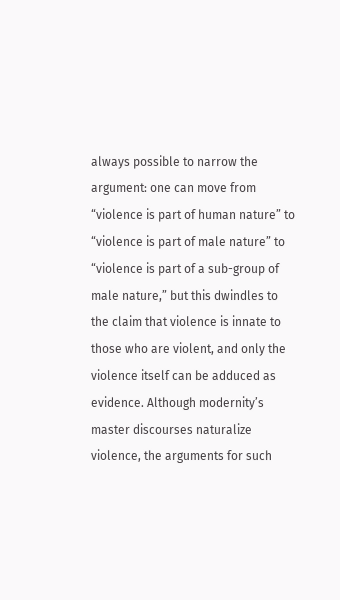always possible to narrow the argument: one can move from “violence is part of human nature” to “violence is part of male nature” to “violence is part of a sub-group of male nature,” but this dwindles to the claim that violence is innate to those who are violent, and only the violence itself can be adduced as evidence. Although modernity’s master discourses naturalize violence, the arguments for such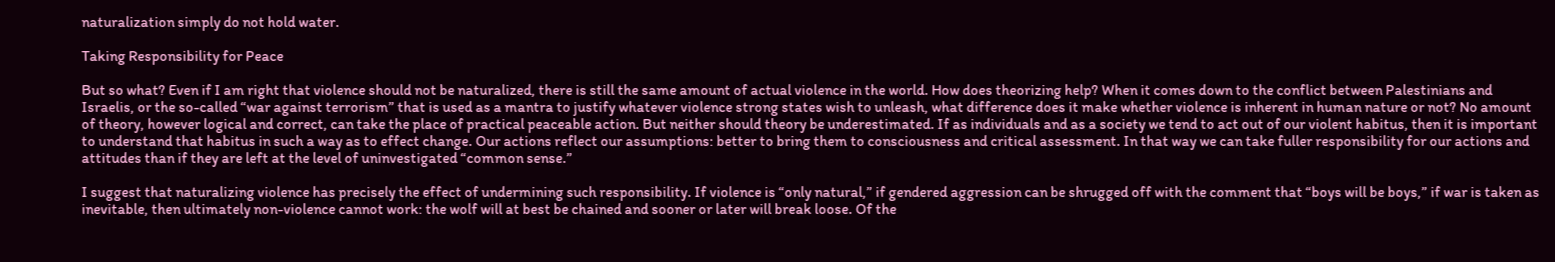naturalization simply do not hold water.

Taking Responsibility for Peace

But so what? Even if I am right that violence should not be naturalized, there is still the same amount of actual violence in the world. How does theorizing help? When it comes down to the conflict between Palestinians and Israelis, or the so-called “war against terrorism” that is used as a mantra to justify whatever violence strong states wish to unleash, what difference does it make whether violence is inherent in human nature or not? No amount of theory, however logical and correct, can take the place of practical peaceable action. But neither should theory be underestimated. If as individuals and as a society we tend to act out of our violent habitus, then it is important to understand that habitus in such a way as to effect change. Our actions reflect our assumptions: better to bring them to consciousness and critical assessment. In that way we can take fuller responsibility for our actions and attitudes than if they are left at the level of uninvestigated “common sense.”

I suggest that naturalizing violence has precisely the effect of undermining such responsibility. If violence is “only natural,” if gendered aggression can be shrugged off with the comment that “boys will be boys,” if war is taken as inevitable, then ultimately non-violence cannot work: the wolf will at best be chained and sooner or later will break loose. Of the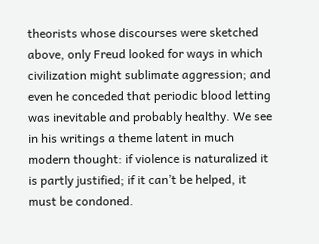theorists whose discourses were sketched above, only Freud looked for ways in which civilization might sublimate aggression; and even he conceded that periodic blood letting was inevitable and probably healthy. We see in his writings a theme latent in much modern thought: if violence is naturalized it is partly justified; if it can’t be helped, it must be condoned.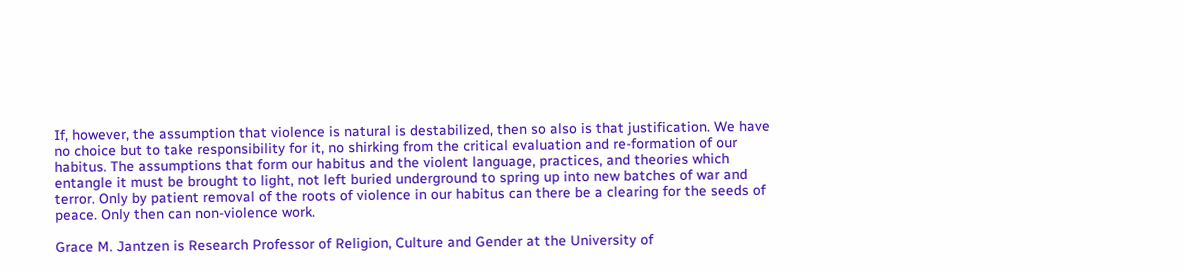If, however, the assumption that violence is natural is destabilized, then so also is that justification. We have no choice but to take responsibility for it, no shirking from the critical evaluation and re-formation of our habitus. The assumptions that form our habitus and the violent language, practices, and theories which entangle it must be brought to light, not left buried underground to spring up into new batches of war and terror. Only by patient removal of the roots of violence in our habitus can there be a clearing for the seeds of peace. Only then can non-violence work.

Grace M. Jantzen is Research Professor of Religion, Culture and Gender at the University of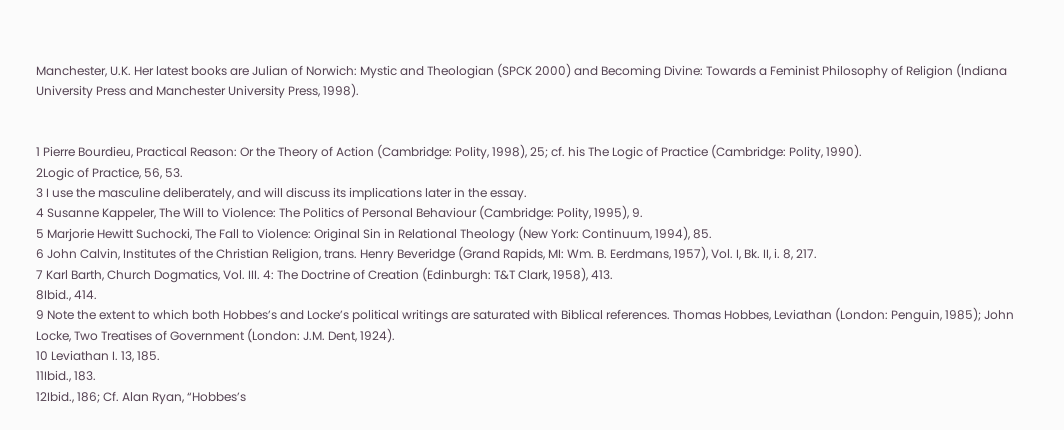Manchester, U.K. Her latest books are Julian of Norwich: Mystic and Theologian (SPCK 2000) and Becoming Divine: Towards a Feminist Philosophy of Religion (Indiana University Press and Manchester University Press, 1998).


1 Pierre Bourdieu, Practical Reason: Or the Theory of Action (Cambridge: Polity, 1998), 25; cf. his The Logic of Practice (Cambridge: Polity, 1990).
2Logic of Practice, 56, 53.
3 I use the masculine deliberately, and will discuss its implications later in the essay.
4 Susanne Kappeler, The Will to Violence: The Politics of Personal Behaviour (Cambridge: Polity, 1995), 9.
5 Marjorie Hewitt Suchocki, The Fall to Violence: Original Sin in Relational Theology (New York: Continuum, 1994), 85.
6 John Calvin, Institutes of the Christian Religion, trans. Henry Beveridge (Grand Rapids, MI: Wm. B. Eerdmans, 1957), Vol. I, Bk. II, i. 8, 217.
7 Karl Barth, Church Dogmatics, Vol. III. 4: The Doctrine of Creation (Edinburgh: T&T Clark, 1958), 413.
8Ibid., 414.
9 Note the extent to which both Hobbes’s and Locke’s political writings are saturated with Biblical references. Thomas Hobbes, Leviathan (London: Penguin, 1985); John Locke, Two Treatises of Government (London: J.M. Dent, 1924).
10 Leviathan I. 13, 185.
11Ibid., 183.
12Ibid., 186; Cf. Alan Ryan, “Hobbes’s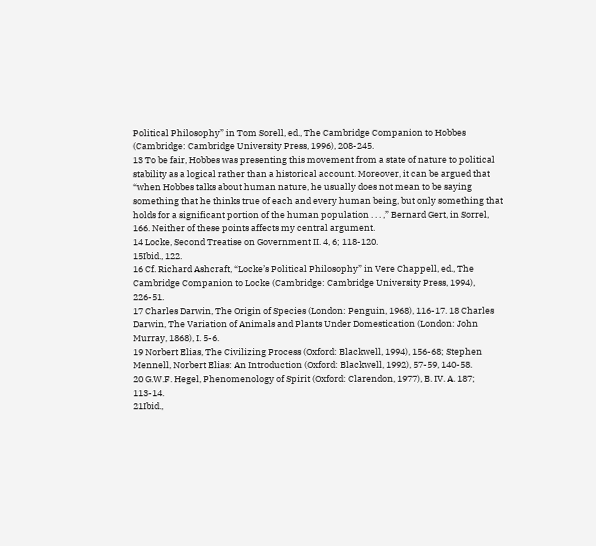Political Philosophy” in Tom Sorell, ed., The Cambridge Companion to Hobbes (Cambridge: Cambridge University Press, 1996), 208-245.
13 To be fair, Hobbes was presenting this movement from a state of nature to political stability as a logical rather than a historical account. Moreover, it can be argued that “when Hobbes talks about human nature, he usually does not mean to be saying something that he thinks true of each and every human being, but only something that holds for a significant portion of the human population . . . ,” Bernard Gert, in Sorrel, 166. Neither of these points affects my central argument.
14 Locke, Second Treatise on Government II. 4, 6; 118-120.
15Ibid., 122.
16 Cf. Richard Ashcraft, “Locke’s Political Philosophy” in Vere Chappell, ed., The Cambridge Companion to Locke (Cambridge: Cambridge University Press, 1994), 226-51.
17 Charles Darwin, The Origin of Species (London: Penguin, 1968), 116-17. 18 Charles Darwin, The Variation of Animals and Plants Under Domestication (London: John Murray, 1868), I. 5-6.
19 Norbert Elias, The Civilizing Process (Oxford: Blackwell, 1994), 156-68; Stephen Mennell, Norbert Elias: An Introduction (Oxford: Blackwell, 1992), 57-59, 140-58.
20 G.W.F. Hegel, Phenomenology of Spirit (Oxford: Clarendon, 1977), B. IV. A. 187; 113-14.
21Ibid.,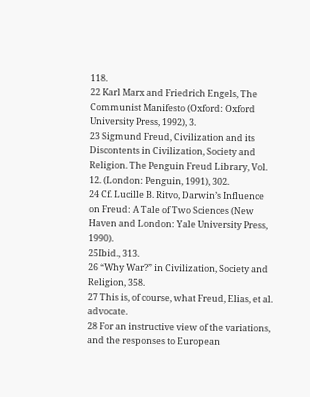118.
22 Karl Marx and Friedrich Engels, The Communist Manifesto (Oxford: Oxford University Press, 1992), 3.
23 Sigmund Freud, Civilization and its Discontents in Civilization, Society and Religion. The Penguin Freud Library, Vol. 12. (London: Penguin, 1991), 302.
24 Cf. Lucille B. Ritvo, Darwin’s Influence on Freud: A Tale of Two Sciences (New Haven and London: Yale University Press, 1990).
25Ibid., 313.
26 “Why War?” in Civilization, Society and Religion, 358.
27 This is, of course, what Freud, Elias, et al. advocate.
28 For an instructive view of the variations, and the responses to European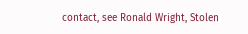contact, see Ronald Wright, Stolen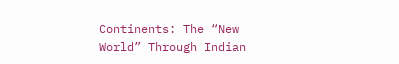Continents: The “New World” Through Indian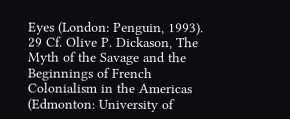Eyes (London: Penguin, 1993).
29 Cf. Olive P. Dickason, The Myth of the Savage and the Beginnings of French Colonialism in the Americas (Edmonton: University of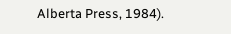Alberta Press, 1984).